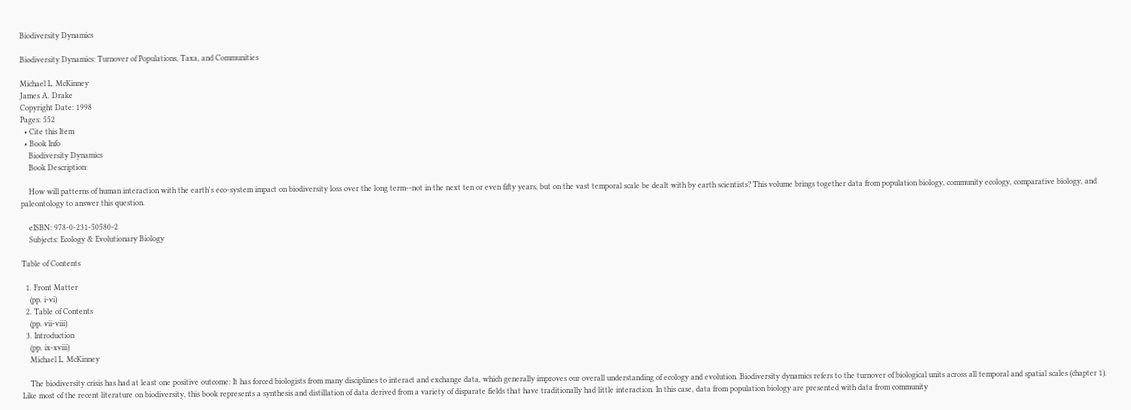Biodiversity Dynamics

Biodiversity Dynamics: Turnover of Populations, Taxa, and Communities

Michael L. McKinney
James A. Drake
Copyright Date: 1998
Pages: 552
  • Cite this Item
  • Book Info
    Biodiversity Dynamics
    Book Description:

    How will patterns of human interaction with the earth's eco-system impact on biodiversity loss over the long term--not in the next ten or even fifty years, but on the vast temporal scale be dealt with by earth scientists? This volume brings together data from population biology, community ecology, comparative biology, and paleontology to answer this question.

    eISBN: 978-0-231-50580-2
    Subjects: Ecology & Evolutionary Biology

Table of Contents

  1. Front Matter
    (pp. i-vi)
  2. Table of Contents
    (pp. vii-viii)
  3. Introduction
    (pp. ix-xviii)
    Michael L. McKinney

    The biodiversity crisis has had at least one positive outcome: It has forced biologists from many disciplines to interact and exchange data, which generally improves our overall understanding of ecology and evolution. Biodiversity dynamics refers to the turnover of biological units across all temporal and spatial scales (chapter 1). Like most of the recent literature on biodiversity, this book represents a synthesis and distillation of data derived from a variety of disparate fields that have traditionally had little interaction. In this case, data from population biology are presented with data from community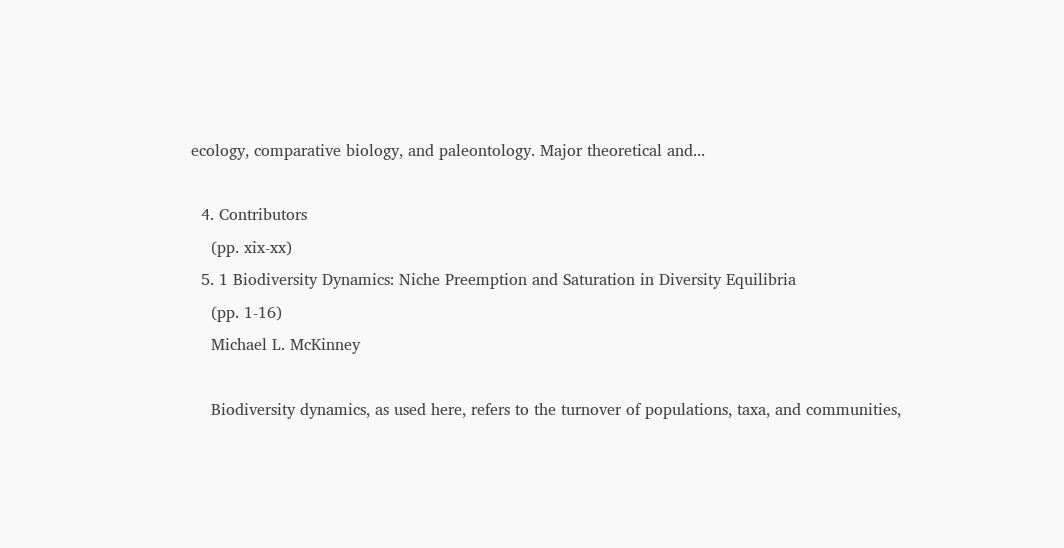ecology, comparative biology, and paleontology. Major theoretical and...

  4. Contributors
    (pp. xix-xx)
  5. 1 Biodiversity Dynamics: Niche Preemption and Saturation in Diversity Equilibria
    (pp. 1-16)
    Michael L. McKinney

    Biodiversity dynamics, as used here, refers to the turnover of populations, taxa, and communities,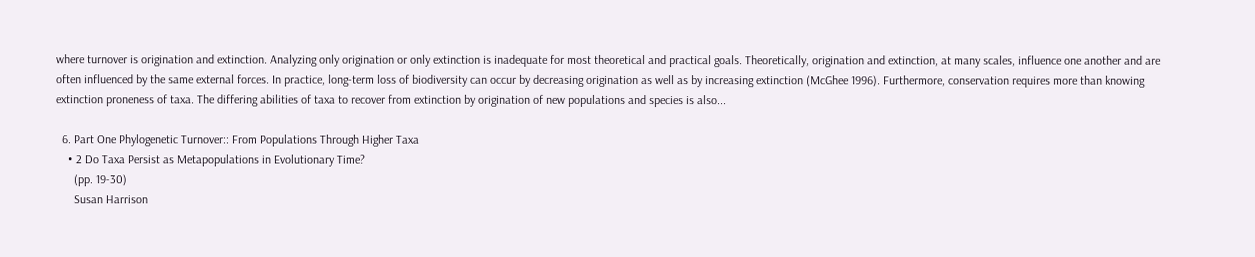where turnover is origination and extinction. Analyzing only origination or only extinction is inadequate for most theoretical and practical goals. Theoretically, origination and extinction, at many scales, influence one another and are often influenced by the same external forces. In practice, long-term loss of biodiversity can occur by decreasing origination as well as by increasing extinction (McGhee 1996). Furthermore, conservation requires more than knowing extinction proneness of taxa. The differing abilities of taxa to recover from extinction by origination of new populations and species is also...

  6. Part One Phylogenetic Turnover:: From Populations Through Higher Taxa
    • 2 Do Taxa Persist as Metapopulations in Evolutionary Time?
      (pp. 19-30)
      Susan Harrison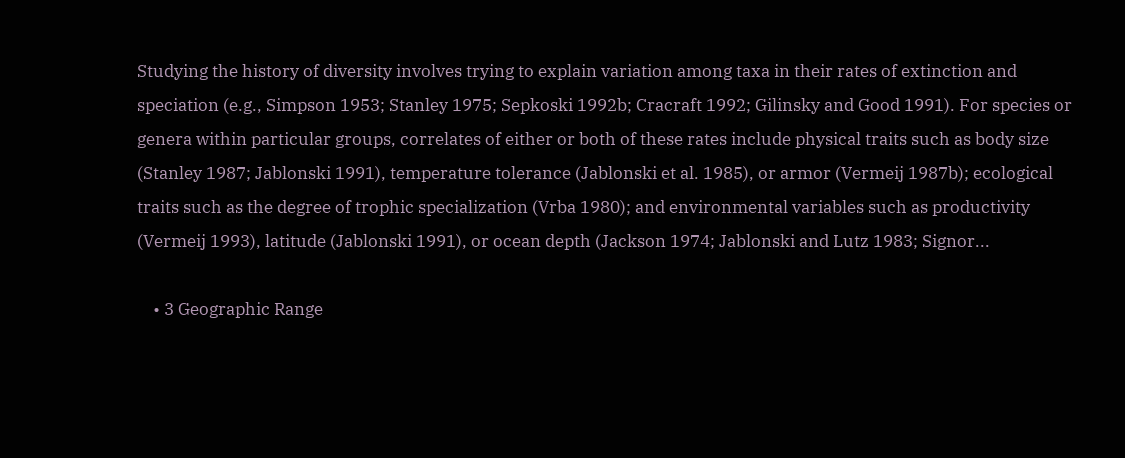Studying the history of diversity involves trying to explain variation among taxa in their rates of extinction and speciation (e.g., Simpson 1953; Stanley 1975; Sepkoski 1992b; Cracraft 1992; Gilinsky and Good 1991). For species or genera within particular groups, correlates of either or both of these rates include physical traits such as body size (Stanley 1987; Jablonski 1991), temperature tolerance (Jablonski et al. 1985), or armor (Vermeij 1987b); ecological traits such as the degree of trophic specialization (Vrba 1980); and environmental variables such as productivity (Vermeij 1993), latitude (Jablonski 1991), or ocean depth (Jackson 1974; Jablonski and Lutz 1983; Signor...

    • 3 Geographic Range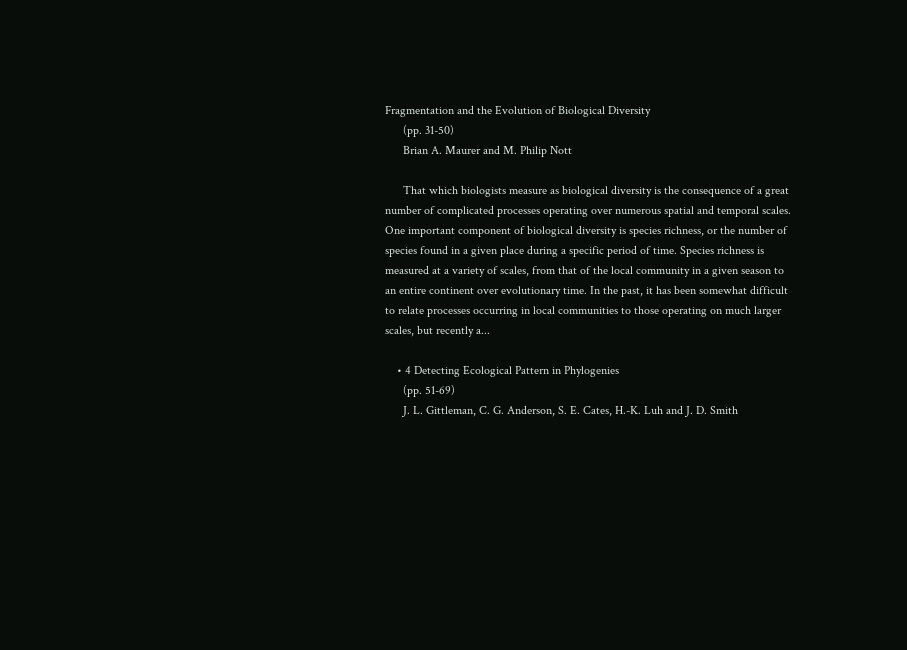Fragmentation and the Evolution of Biological Diversity
      (pp. 31-50)
      Brian A. Maurer and M. Philip Nott

      That which biologists measure as biological diversity is the consequence of a great number of complicated processes operating over numerous spatial and temporal scales. One important component of biological diversity is species richness, or the number of species found in a given place during a specific period of time. Species richness is measured at a variety of scales, from that of the local community in a given season to an entire continent over evolutionary time. In the past, it has been somewhat difficult to relate processes occurring in local communities to those operating on much larger scales, but recently a...

    • 4 Detecting Ecological Pattern in Phylogenies
      (pp. 51-69)
      J. L. Gittleman, C. G. Anderson, S. E. Cates, H.-K. Luh and J. D. Smith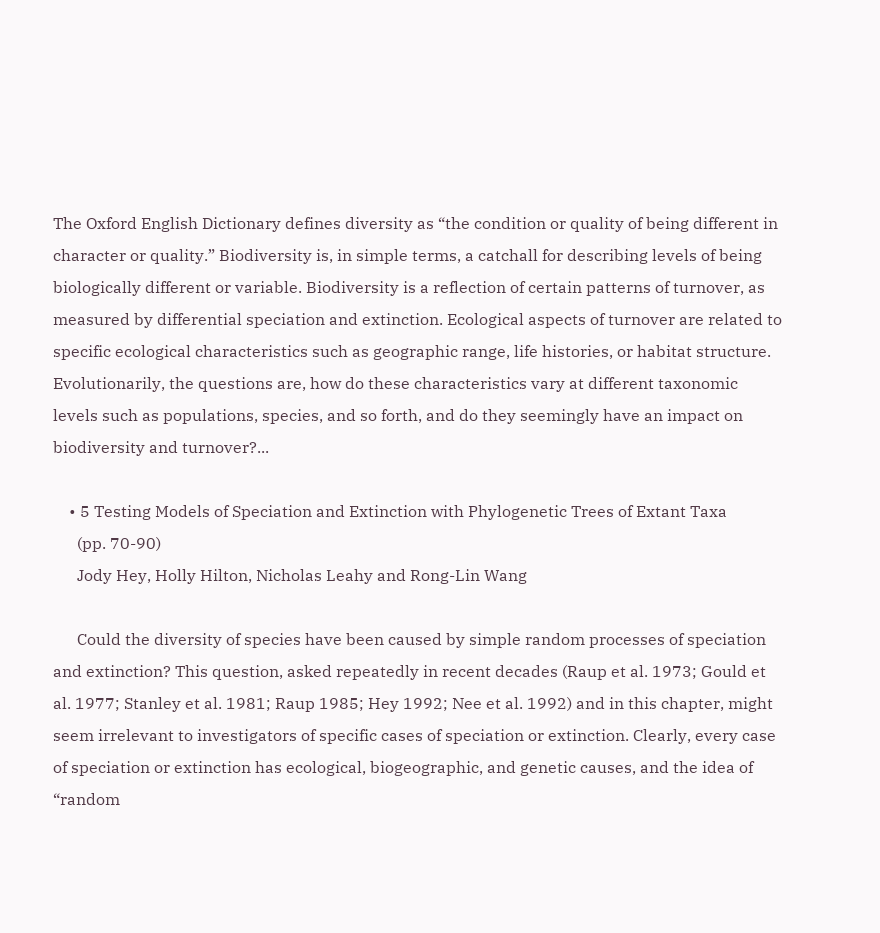The Oxford English Dictionary defines diversity as “the condition or quality of being different in character or quality.” Biodiversity is, in simple terms, a catchall for describing levels of being biologically different or variable. Biodiversity is a reflection of certain patterns of turnover, as measured by differential speciation and extinction. Ecological aspects of turnover are related to specific ecological characteristics such as geographic range, life histories, or habitat structure. Evolutionarily, the questions are, how do these characteristics vary at different taxonomic levels such as populations, species, and so forth, and do they seemingly have an impact on biodiversity and turnover?...

    • 5 Testing Models of Speciation and Extinction with Phylogenetic Trees of Extant Taxa
      (pp. 70-90)
      Jody Hey, Holly Hilton, Nicholas Leahy and Rong-Lin Wang

      Could the diversity of species have been caused by simple random processes of speciation and extinction? This question, asked repeatedly in recent decades (Raup et al. 1973; Gould et al. 1977; Stanley et al. 1981; Raup 1985; Hey 1992; Nee et al. 1992) and in this chapter, might seem irrelevant to investigators of specific cases of speciation or extinction. Clearly, every case of speciation or extinction has ecological, biogeographic, and genetic causes, and the idea of “random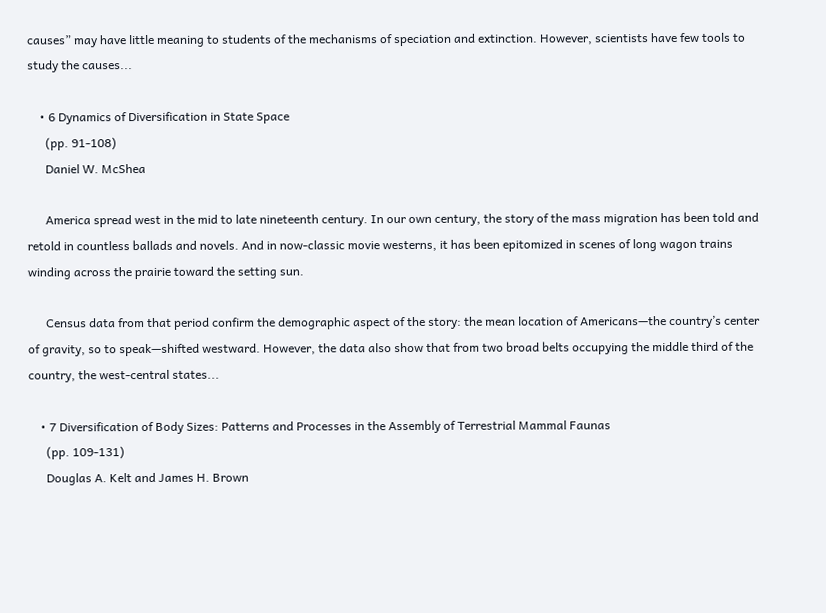causes” may have little meaning to students of the mechanisms of speciation and extinction. However, scientists have few tools to study the causes...

    • 6 Dynamics of Diversification in State Space
      (pp. 91-108)
      Daniel W. McShea

      America spread west in the mid to late nineteenth century. In our own century, the story of the mass migration has been told and retold in countless ballads and novels. And in now-classic movie westerns, it has been epitomized in scenes of long wagon trains winding across the prairie toward the setting sun.

      Census data from that period confirm the demographic aspect of the story: the mean location of Americans—the country’s center of gravity, so to speak—shifted westward. However, the data also show that from two broad belts occupying the middle third of the country, the west-central states...

    • 7 Diversification of Body Sizes: Patterns and Processes in the Assembly of Terrestrial Mammal Faunas
      (pp. 109-131)
      Douglas A. Kelt and James H. Brown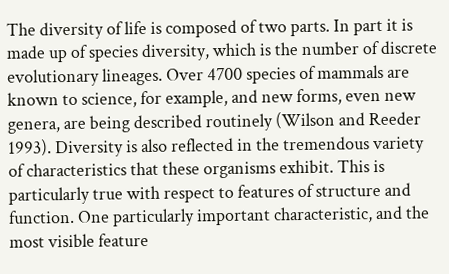The diversity of life is composed of two parts. In part it is made up of species diversity, which is the number of discrete evolutionary lineages. Over 4700 species of mammals are known to science, for example, and new forms, even new genera, are being described routinely (Wilson and Reeder 1993). Diversity is also reflected in the tremendous variety of characteristics that these organisms exhibit. This is particularly true with respect to features of structure and function. One particularly important characteristic, and the most visible feature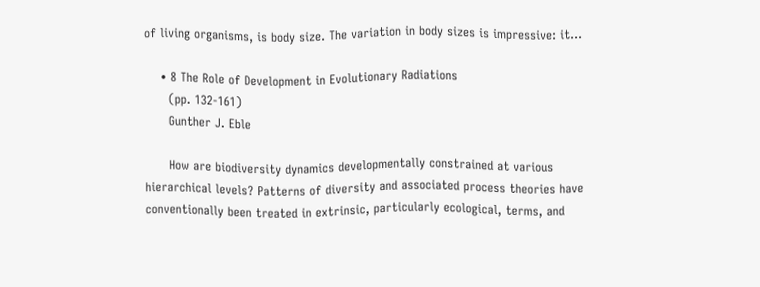of living organisms, is body size. The variation in body sizes is impressive: it...

    • 8 The Role of Development in Evolutionary Radiations
      (pp. 132-161)
      Gunther J. Eble

      How are biodiversity dynamics developmentally constrained at various hierarchical levels? Patterns of diversity and associated process theories have conventionally been treated in extrinsic, particularly ecological, terms, and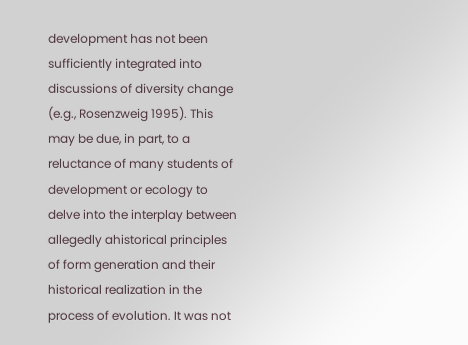development has not been sufficiently integrated into discussions of diversity change (e.g., Rosenzweig 1995). This may be due, in part, to a reluctance of many students of development or ecology to delve into the interplay between allegedly ahistorical principles of form generation and their historical realization in the process of evolution. It was not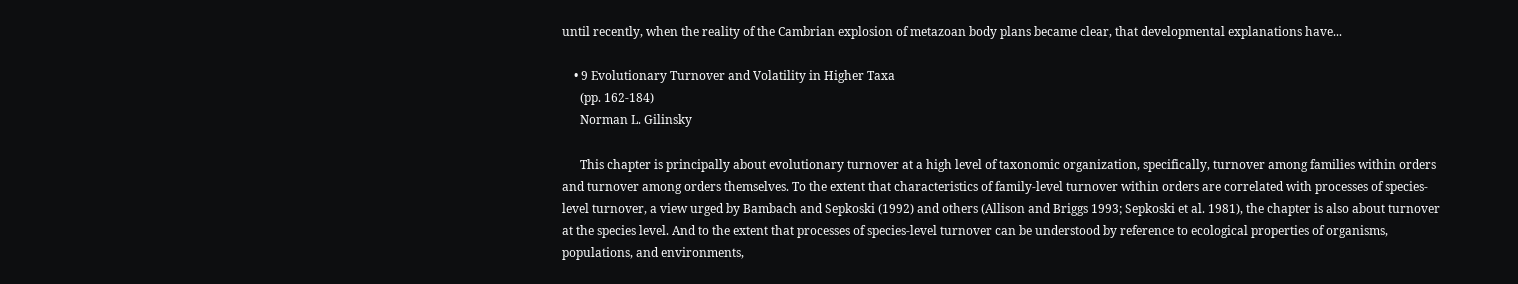until recently, when the reality of the Cambrian explosion of metazoan body plans became clear, that developmental explanations have...

    • 9 Evolutionary Turnover and Volatility in Higher Taxa
      (pp. 162-184)
      Norman L. Gilinsky

      This chapter is principally about evolutionary turnover at a high level of taxonomic organization, specifically, turnover among families within orders and turnover among orders themselves. To the extent that characteristics of family-level turnover within orders are correlated with processes of species-level turnover, a view urged by Bambach and Sepkoski (1992) and others (Allison and Briggs 1993; Sepkoski et al. 1981), the chapter is also about turnover at the species level. And to the extent that processes of species-level turnover can be understood by reference to ecological properties of organisms, populations, and environments,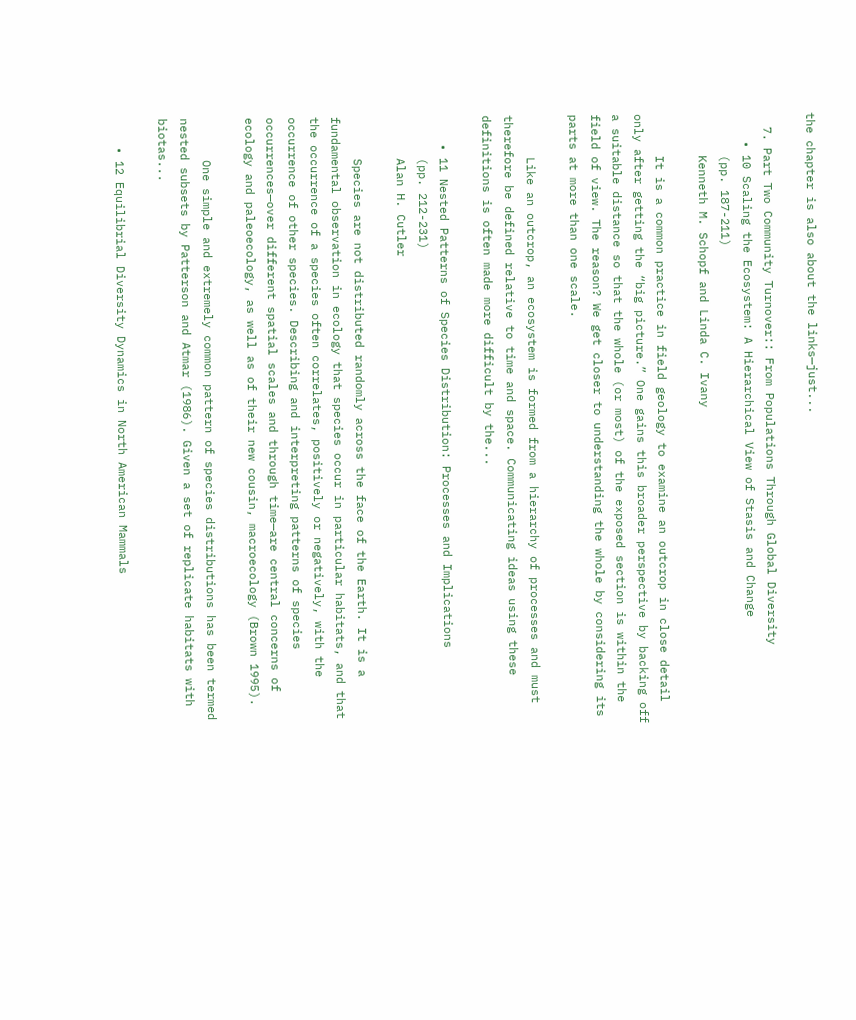the chapter is also about the links—just...

  7. Part Two Community Turnover:: From Populations Through Global Diversity
    • 10 Scaling the Ecosystem: A Hierarchical View of Stasis and Change
      (pp. 187-211)
      Kenneth M. Schopf and Linda C. Ivany

      It is a common practice in field geology to examine an outcrop in close detail only after getting the “big picture.” One gains this broader perspective by backing off a suitable distance so that the whole (or most) of the exposed section is within the field of view. The reason? We get closer to understanding the whole by considering its parts at more than one scale.

      Like an outcrop, an ecosystem is formed from a hierarchy of processes and must therefore be defined relative to time and space. Communicating ideas using these definitions is often made more difficult by the...

    • 11 Nested Patterns of Species Distribution: Processes and Implications
      (pp. 212-231)
      Alan H. Cutler

      Species are not distributed randomly across the face of the Earth. It is a fundamental observation in ecology that species occur in particular habitats, and that the occurrence of a species often correlates, positively or negatively, with the occurrence of other species. Describing and interpreting patterns of species occurrences—over different spatial scales and through time—are central concerns of ecology and paleoecology, as well as of their new cousin, macroecology (Brown 1995).

      One simple and extremely common pattern of species distributions has been termed nested subsets by Patterson and Atmar (1986). Given a set of replicate habitats with biotas...

    • 12 Equilibrial Diversity Dynamics in North American Mammals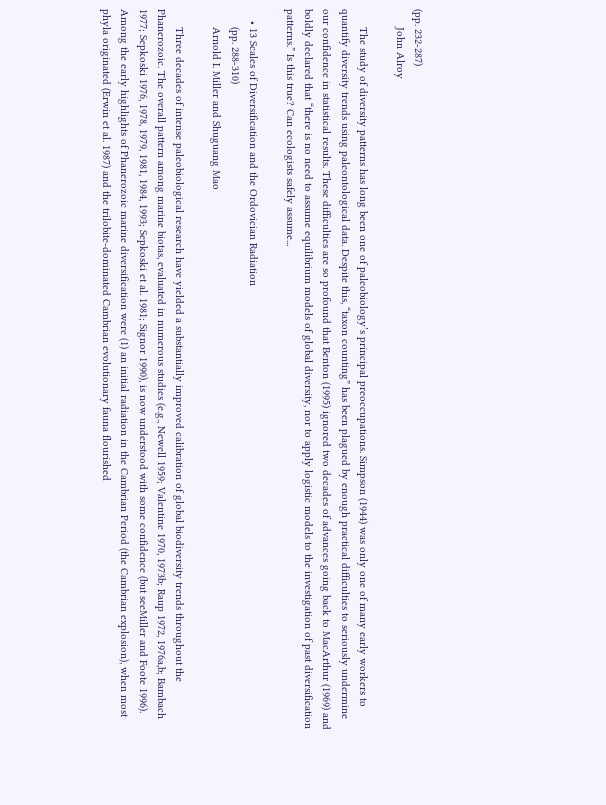(pp. 232-287)
      John Alroy

      The study of diversity patterns has long been one of paleobiology’s principal preoccupations. Simpson (1944) was only one of many early workers to quantify diversity trends using paleontological data. Despite this, “taxon counting” has been plagued by enough practical difficulties to seriously undermine our confidence in statistical results. These difficulties are so profound that Benton (1995) ignored two decades of advances going back to MacArthur (1969) and boldly declared that “there is no need to assume equilibrium models of global diversity, nor to apply logistic models to the investigation of past diversification patterns.” Is this true? Can ecologists safely assume...

    • 13 Scales of Diversification and the Ordovician Radiation
      (pp. 288-310)
      Arnold I. Miller and Shuguang Mao

      Three decades of intense paleobiological research have yielded a substantially improved calibration of global biodiversity trends throughout the Phanerozoic. The overall pattern among marine biotas, evaluated in numerous studies (e.g., Newell 1959; Valentine 1970, 1973b; Raup 1972, 1976a,b; Bambach 1977; Sepkoski 1976, 1978, 1979, 1981, 1984, 1993; Sepkoski et al. 1981; Signor 1990), is now understood with some confidence (but seeMiller and Foote 1996). Among the early highlights of Phanerozoic marine diversification were (1) an initial radiation in the Cambrian Period (the Cambrian explosion), when most phyla originated (Erwin et al. 1987) and the trilobite-dominated Cambrian evolutionary fauna flourished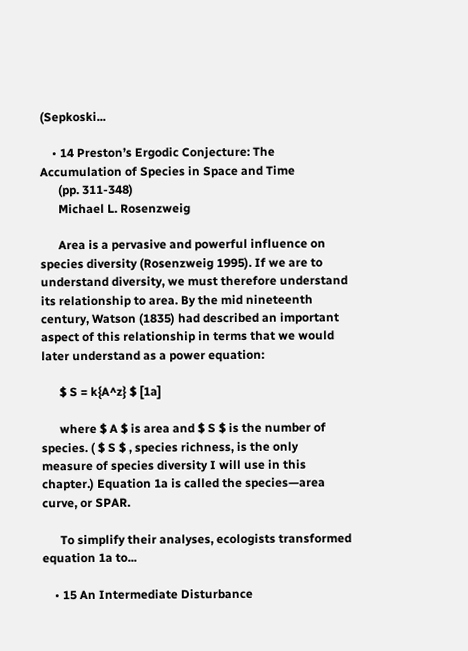(Sepkoski...

    • 14 Preston’s Ergodic Conjecture: The Accumulation of Species in Space and Time
      (pp. 311-348)
      Michael L. Rosenzweig

      Area is a pervasive and powerful influence on species diversity (Rosenzweig 1995). If we are to understand diversity, we must therefore understand its relationship to area. By the mid nineteenth century, Watson (1835) had described an important aspect of this relationship in terms that we would later understand as a power equation:

      $ S = k{A^z} $ [1a]

      where $ A $ is area and $ S $ is the number of species. ( $ S $ , species richness, is the only measure of species diversity I will use in this chapter.) Equation 1a is called the species—area curve, or SPAR.

      To simplify their analyses, ecologists transformed equation 1a to...

    • 15 An Intermediate Disturbance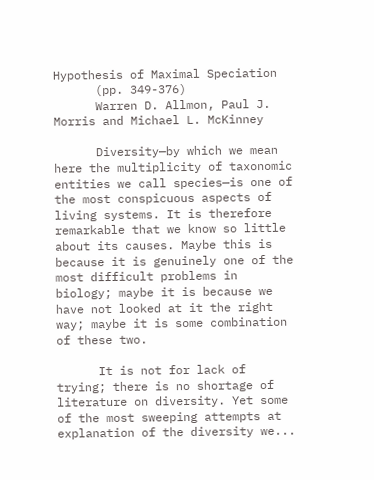Hypothesis of Maximal Speciation
      (pp. 349-376)
      Warren D. Allmon, Paul J. Morris and Michael L. McKinney

      Diversity—by which we mean here the multiplicity of taxonomic entities we call species—is one of the most conspicuous aspects of living systems. It is therefore remarkable that we know so little about its causes. Maybe this is because it is genuinely one of the most difficult problems in biology; maybe it is because we have not looked at it the right way; maybe it is some combination of these two.

      It is not for lack of trying; there is no shortage of literature on diversity. Yet some of the most sweeping attempts at explanation of the diversity we...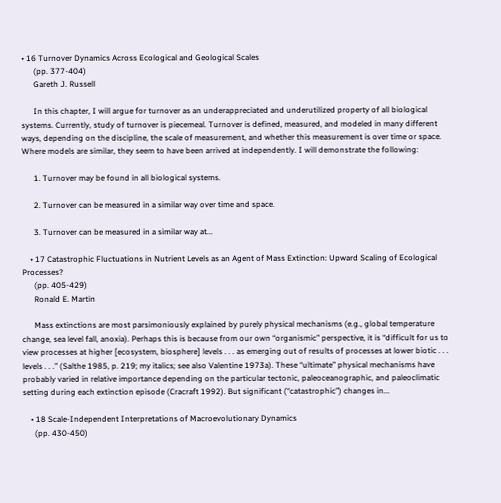• 16 Turnover Dynamics Across Ecological and Geological Scales
      (pp. 377-404)
      Gareth J. Russell

      In this chapter, I will argue for turnover as an underappreciated and underutilized property of all biological systems. Currently, study of turnover is piecemeal. Turnover is defined, measured, and modeled in many different ways, depending on the discipline, the scale of measurement, and whether this measurement is over time or space. Where models are similar, they seem to have been arrived at independently. I will demonstrate the following:

      1. Turnover may be found in all biological systems.

      2. Turnover can be measured in a similar way over time and space.

      3. Turnover can be measured in a similar way at...

    • 17 Catastrophic Fluctuations in Nutrient Levels as an Agent of Mass Extinction: Upward Scaling of Ecological Processes?
      (pp. 405-429)
      Ronald E. Martin

      Mass extinctions are most parsimoniously explained by purely physical mechanisms (e.g., global temperature change, sea level fall, anoxia). Perhaps this is because from our own “organismic” perspective, it is “difficult for us to view processes at higher [ecosystem, biosphere] levels . . . as emerging out of results of processes at lower biotic . . . levels . . .” (Salthe 1985, p. 219; my italics; see also Valentine 1973a). These “ultimate” physical mechanisms have probably varied in relative importance depending on the particular tectonic, paleoceanographic, and paleoclimatic setting during each extinction episode (Cracraft 1992). But significant (“catastrophic”) changes in...

    • 18 Scale-Independent Interpretations of Macroevolutionary Dynamics
      (pp. 430-450)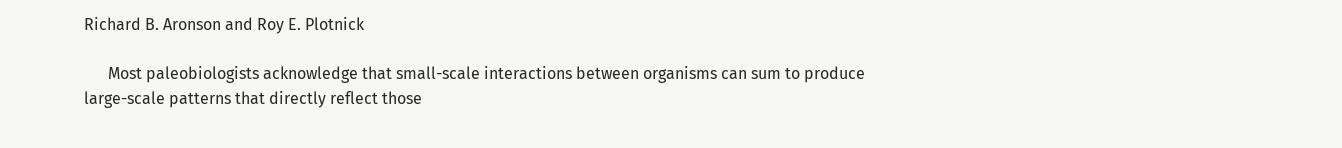Richard B. Aronson and Roy E. Plotnick

      Most paleobiologists acknowledge that small-scale interactions between organisms can sum to produce large-scale patterns that directly reflect those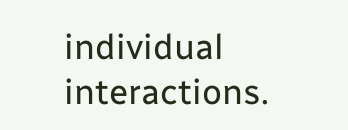individual interactions.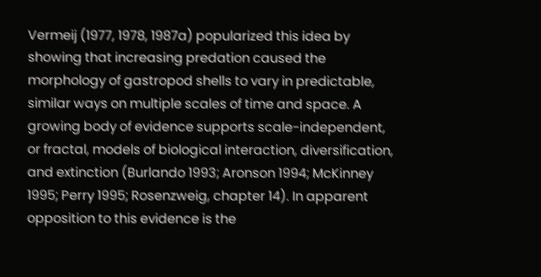Vermeij (1977, 1978, 1987a) popularized this idea by showing that increasing predation caused the morphology of gastropod shells to vary in predictable, similar ways on multiple scales of time and space. A growing body of evidence supports scale-independent, or fractal, models of biological interaction, diversification, and extinction (Burlando 1993; Aronson 1994; McKinney 1995; Perry 1995; Rosenzweig, chapter 14). In apparent opposition to this evidence is the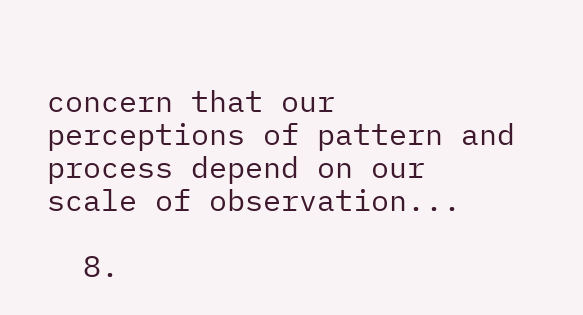concern that our perceptions of pattern and process depend on our scale of observation...

  8.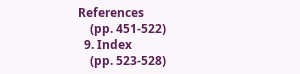References
    (pp. 451-522)
  9. Index
    (pp. 523-528)